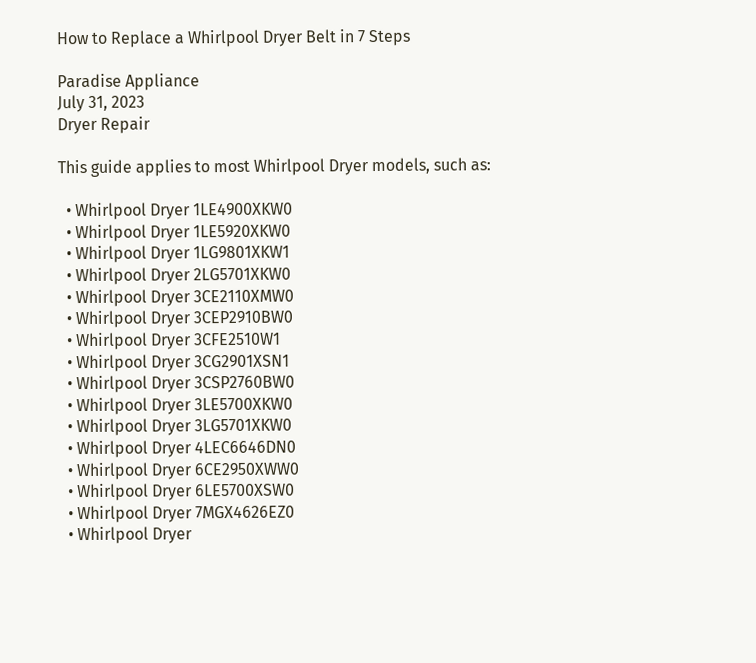How to Replace a Whirlpool Dryer Belt in 7 Steps

Paradise Appliance
July 31, 2023
Dryer Repair

This guide applies to most Whirlpool Dryer models, such as:

  • Whirlpool Dryer 1LE4900XKW0
  • Whirlpool Dryer 1LE5920XKW0
  • Whirlpool Dryer 1LG9801XKW1
  • Whirlpool Dryer 2LG5701XKW0
  • Whirlpool Dryer 3CE2110XMW0
  • Whirlpool Dryer 3CEP2910BW0
  • Whirlpool Dryer 3CFE2510W1
  • Whirlpool Dryer 3CG2901XSN1
  • Whirlpool Dryer 3CSP2760BW0
  • Whirlpool Dryer 3LE5700XKW0
  • Whirlpool Dryer 3LG5701XKW0
  • Whirlpool Dryer 4LEC6646DN0
  • Whirlpool Dryer 6CE2950XWW0
  • Whirlpool Dryer 6LE5700XSW0
  • Whirlpool Dryer 7MGX4626EZ0
  • Whirlpool Dryer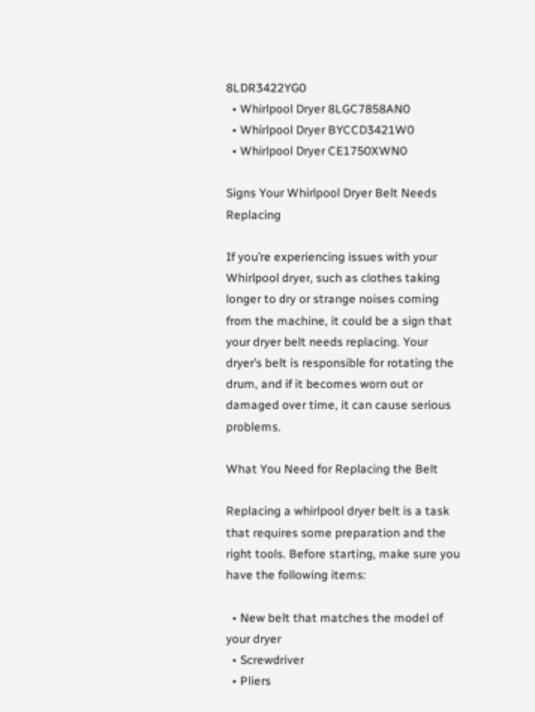8LDR3422YG0
  • Whirlpool Dryer 8LGC7858AN0
  • Whirlpool Dryer BYCCD3421W0
  • Whirlpool Dryer CE1750XWN0

Signs Your Whirlpool Dryer Belt Needs Replacing

If you’re experiencing issues with your Whirlpool dryer, such as clothes taking longer to dry or strange noises coming from the machine, it could be a sign that your dryer belt needs replacing. Your dryer’s belt is responsible for rotating the drum, and if it becomes worn out or damaged over time, it can cause serious problems.

What You Need for Replacing the Belt

Replacing a whirlpool dryer belt is a task that requires some preparation and the right tools. Before starting, make sure you have the following items:

  • New belt that matches the model of your dryer
  • Screwdriver
  • Pliers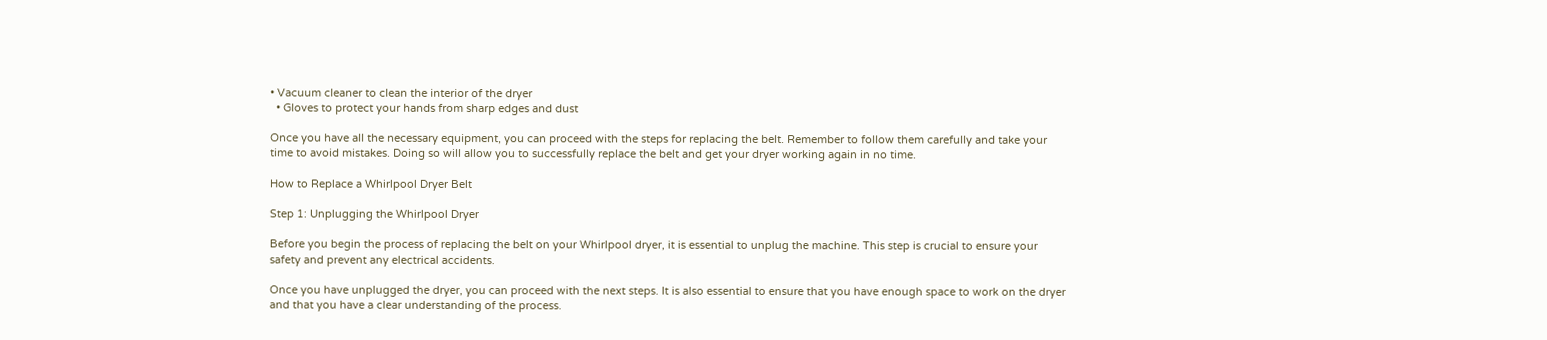• Vacuum cleaner to clean the interior of the dryer
  • Gloves to protect your hands from sharp edges and dust

Once you have all the necessary equipment, you can proceed with the steps for replacing the belt. Remember to follow them carefully and take your time to avoid mistakes. Doing so will allow you to successfully replace the belt and get your dryer working again in no time.

How to Replace a Whirlpool Dryer Belt

Step 1: Unplugging the Whirlpool Dryer

Before you begin the process of replacing the belt on your Whirlpool dryer, it is essential to unplug the machine. This step is crucial to ensure your safety and prevent any electrical accidents.

Once you have unplugged the dryer, you can proceed with the next steps. It is also essential to ensure that you have enough space to work on the dryer and that you have a clear understanding of the process.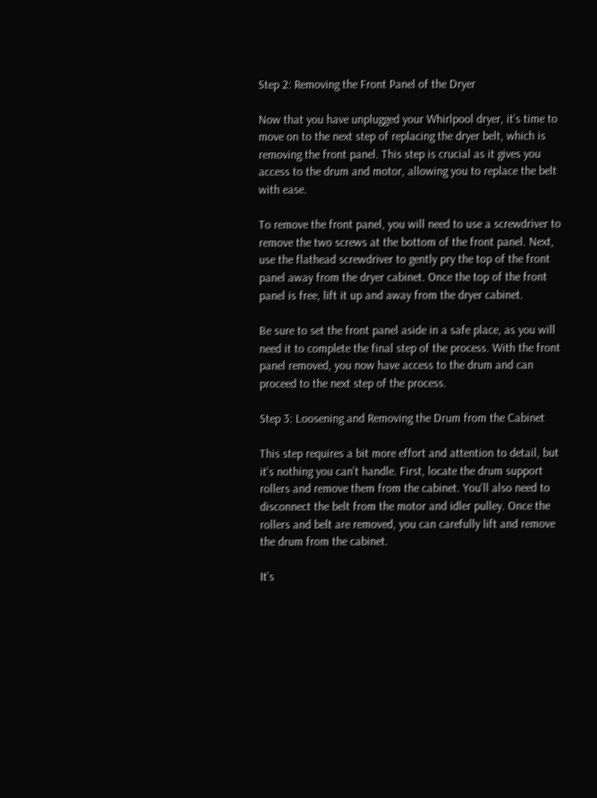Step 2: Removing the Front Panel of the Dryer

Now that you have unplugged your Whirlpool dryer, it’s time to move on to the next step of replacing the dryer belt, which is removing the front panel. This step is crucial as it gives you access to the drum and motor, allowing you to replace the belt with ease.

To remove the front panel, you will need to use a screwdriver to remove the two screws at the bottom of the front panel. Next, use the flathead screwdriver to gently pry the top of the front panel away from the dryer cabinet. Once the top of the front panel is free, lift it up and away from the dryer cabinet.

Be sure to set the front panel aside in a safe place, as you will need it to complete the final step of the process. With the front panel removed, you now have access to the drum and can proceed to the next step of the process.

Step 3: Loosening and Removing the Drum from the Cabinet

This step requires a bit more effort and attention to detail, but it’s nothing you can’t handle. First, locate the drum support rollers and remove them from the cabinet. You’ll also need to disconnect the belt from the motor and idler pulley. Once the rollers and belt are removed, you can carefully lift and remove the drum from the cabinet.

It’s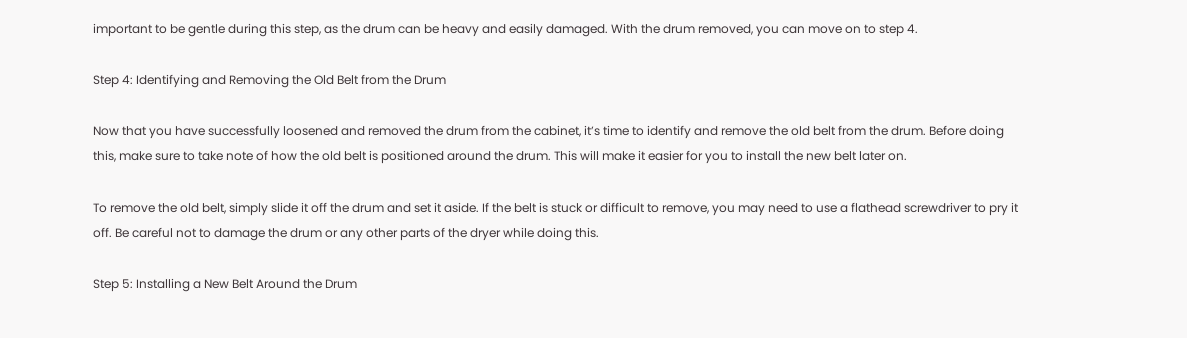important to be gentle during this step, as the drum can be heavy and easily damaged. With the drum removed, you can move on to step 4.

Step 4: Identifying and Removing the Old Belt from the Drum

Now that you have successfully loosened and removed the drum from the cabinet, it’s time to identify and remove the old belt from the drum. Before doing this, make sure to take note of how the old belt is positioned around the drum. This will make it easier for you to install the new belt later on.

To remove the old belt, simply slide it off the drum and set it aside. If the belt is stuck or difficult to remove, you may need to use a flathead screwdriver to pry it off. Be careful not to damage the drum or any other parts of the dryer while doing this.

Step 5: Installing a New Belt Around the Drum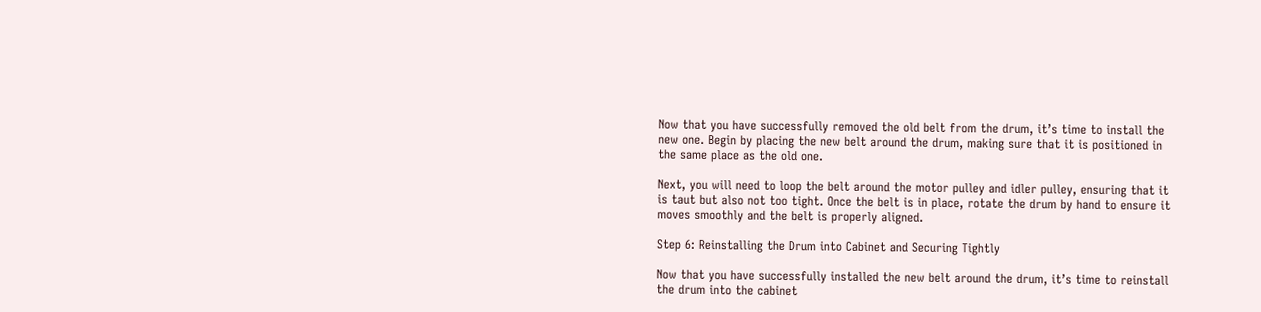Now that you have successfully removed the old belt from the drum, it’s time to install the new one. Begin by placing the new belt around the drum, making sure that it is positioned in the same place as the old one.

Next, you will need to loop the belt around the motor pulley and idler pulley, ensuring that it is taut but also not too tight. Once the belt is in place, rotate the drum by hand to ensure it moves smoothly and the belt is properly aligned.

Step 6: Reinstalling the Drum into Cabinet and Securing Tightly

Now that you have successfully installed the new belt around the drum, it’s time to reinstall the drum into the cabinet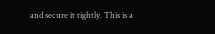and secure it tightly. This is a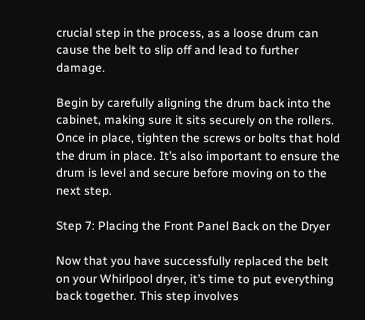crucial step in the process, as a loose drum can cause the belt to slip off and lead to further damage.

Begin by carefully aligning the drum back into the cabinet, making sure it sits securely on the rollers. Once in place, tighten the screws or bolts that hold the drum in place. It’s also important to ensure the drum is level and secure before moving on to the next step.

Step 7: Placing the Front Panel Back on the Dryer

Now that you have successfully replaced the belt on your Whirlpool dryer, it’s time to put everything back together. This step involves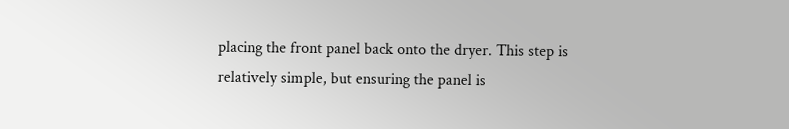placing the front panel back onto the dryer. This step is relatively simple, but ensuring the panel is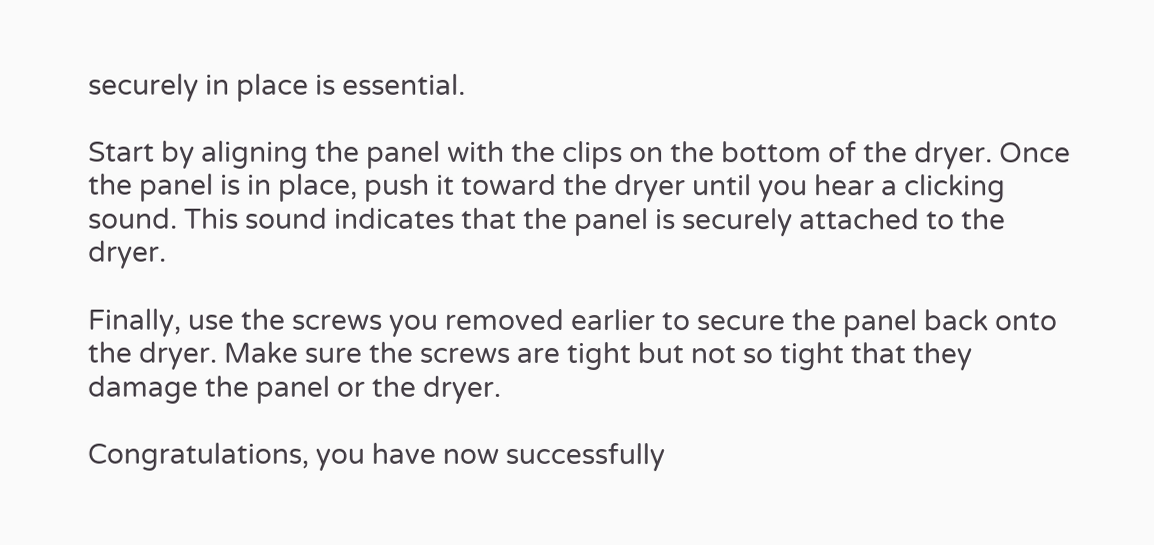securely in place is essential.

Start by aligning the panel with the clips on the bottom of the dryer. Once the panel is in place, push it toward the dryer until you hear a clicking sound. This sound indicates that the panel is securely attached to the dryer.

Finally, use the screws you removed earlier to secure the panel back onto the dryer. Make sure the screws are tight but not so tight that they damage the panel or the dryer.

Congratulations, you have now successfully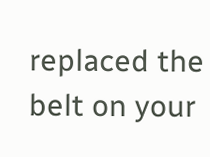replaced the belt on your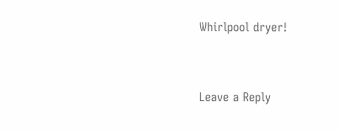Whirlpool dryer!


Leave a Reply